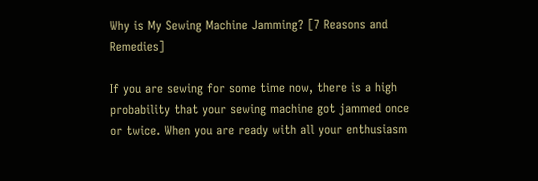Why is My Sewing Machine Jamming? [7 Reasons and Remedies]

If you are sewing for some time now, there is a high probability that your sewing machine got jammed once or twice. When you are ready with all your enthusiasm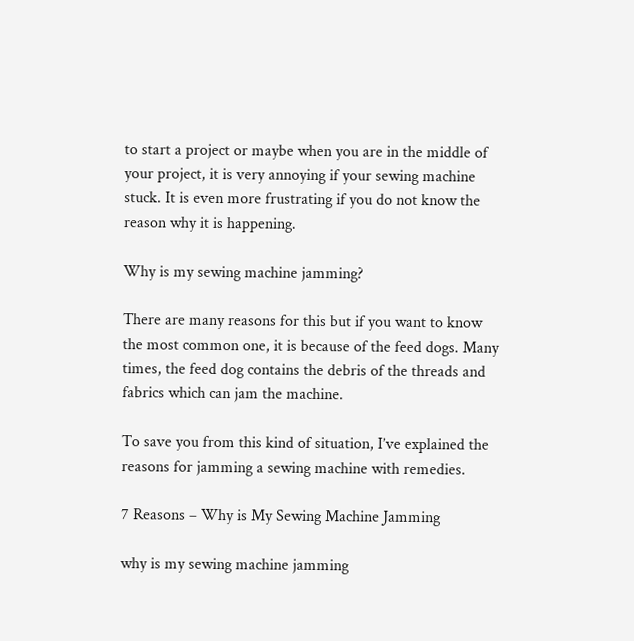to start a project or maybe when you are in the middle of your project, it is very annoying if your sewing machine stuck. It is even more frustrating if you do not know the reason why it is happening.

Why is my sewing machine jamming?

There are many reasons for this but if you want to know the most common one, it is because of the feed dogs. Many times, the feed dog contains the debris of the threads and fabrics which can jam the machine.

To save you from this kind of situation, I’ve explained the reasons for jamming a sewing machine with remedies.

7 Reasons – Why is My Sewing Machine Jamming

why is my sewing machine jamming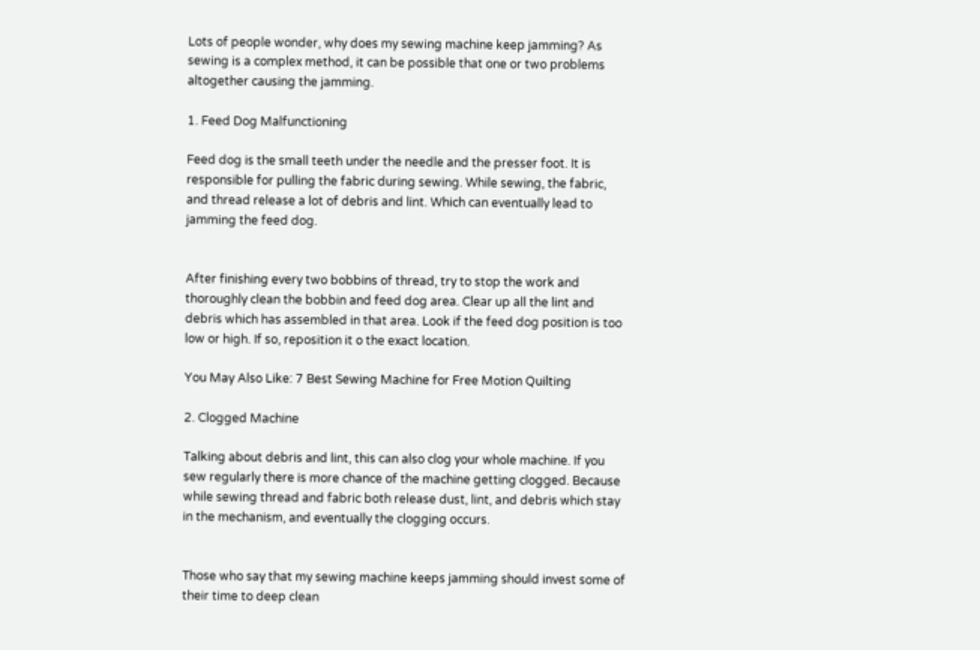Lots of people wonder, why does my sewing machine keep jamming? As sewing is a complex method, it can be possible that one or two problems altogether causing the jamming.

1. Feed Dog Malfunctioning

Feed dog is the small teeth under the needle and the presser foot. It is responsible for pulling the fabric during sewing. While sewing, the fabric, and thread release a lot of debris and lint. Which can eventually lead to jamming the feed dog.


After finishing every two bobbins of thread, try to stop the work and thoroughly clean the bobbin and feed dog area. Clear up all the lint and debris which has assembled in that area. Look if the feed dog position is too low or high. If so, reposition it o the exact location.

You May Also Like: 7 Best Sewing Machine for Free Motion Quilting

2. Clogged Machine

Talking about debris and lint, this can also clog your whole machine. If you sew regularly there is more chance of the machine getting clogged. Because while sewing thread and fabric both release dust, lint, and debris which stay in the mechanism, and eventually the clogging occurs.


Those who say that my sewing machine keeps jamming should invest some of their time to deep clean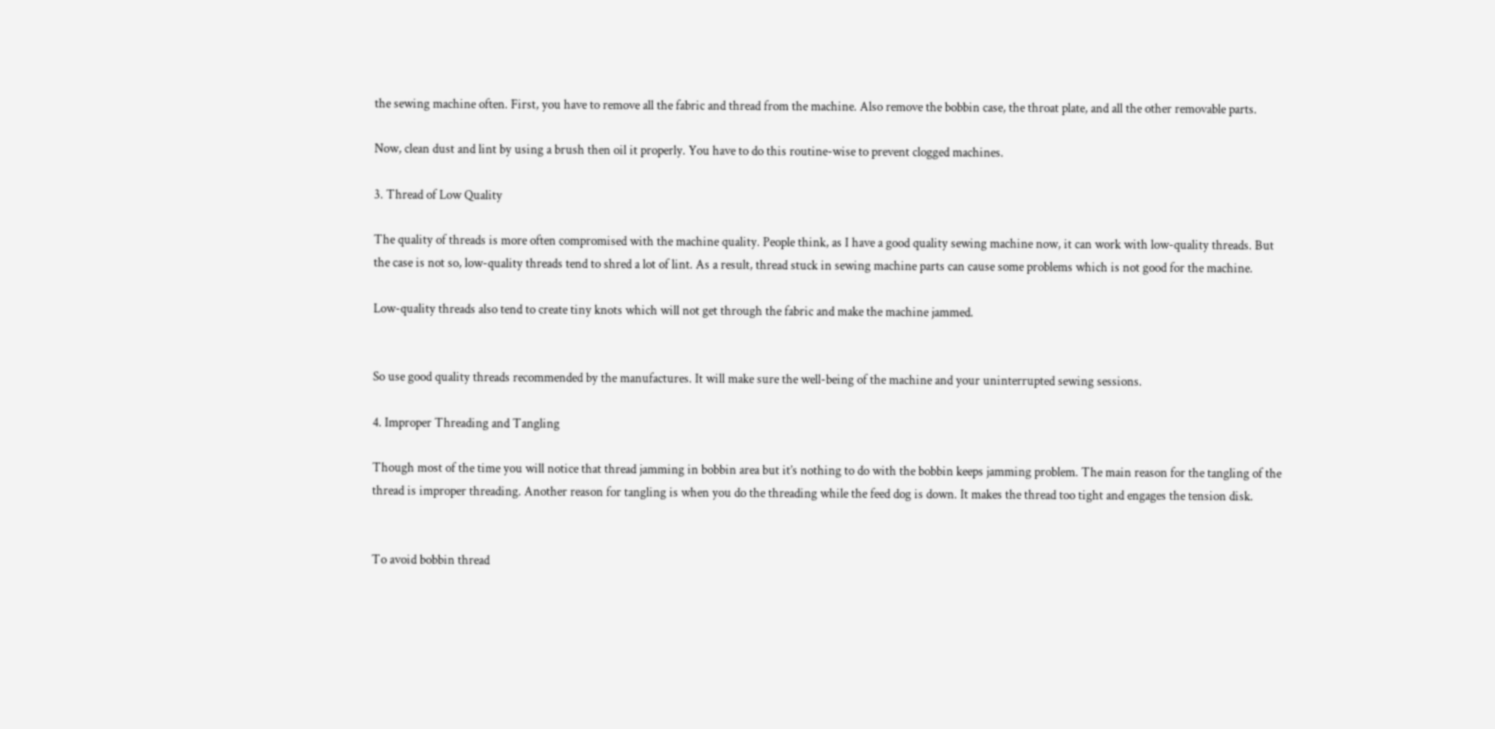the sewing machine often. First, you have to remove all the fabric and thread from the machine. Also remove the bobbin case, the throat plate, and all the other removable parts.

Now, clean dust and lint by using a brush then oil it properly. You have to do this routine-wise to prevent clogged machines.

3. Thread of Low Quality

The quality of threads is more often compromised with the machine quality. People think, as I have a good quality sewing machine now, it can work with low-quality threads. But the case is not so, low-quality threads tend to shred a lot of lint. As a result, thread stuck in sewing machine parts can cause some problems which is not good for the machine.

Low-quality threads also tend to create tiny knots which will not get through the fabric and make the machine jammed.


So use good quality threads recommended by the manufactures. It will make sure the well-being of the machine and your uninterrupted sewing sessions.

4. Improper Threading and Tangling

Though most of the time you will notice that thread jamming in bobbin area but it’s nothing to do with the bobbin keeps jamming problem. The main reason for the tangling of the thread is improper threading. Another reason for tangling is when you do the threading while the feed dog is down. It makes the thread too tight and engages the tension disk.


To avoid bobbin thread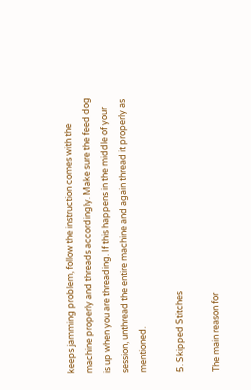keeps jamming problem, follow the instruction comes with the machine properly and threads accordingly. Make sure the feed dog is up when you are threading. If this happens in the middle of your session, unthread the entire machine and again thread it properly as mentioned.

5. Skipped Stitches

The main reason for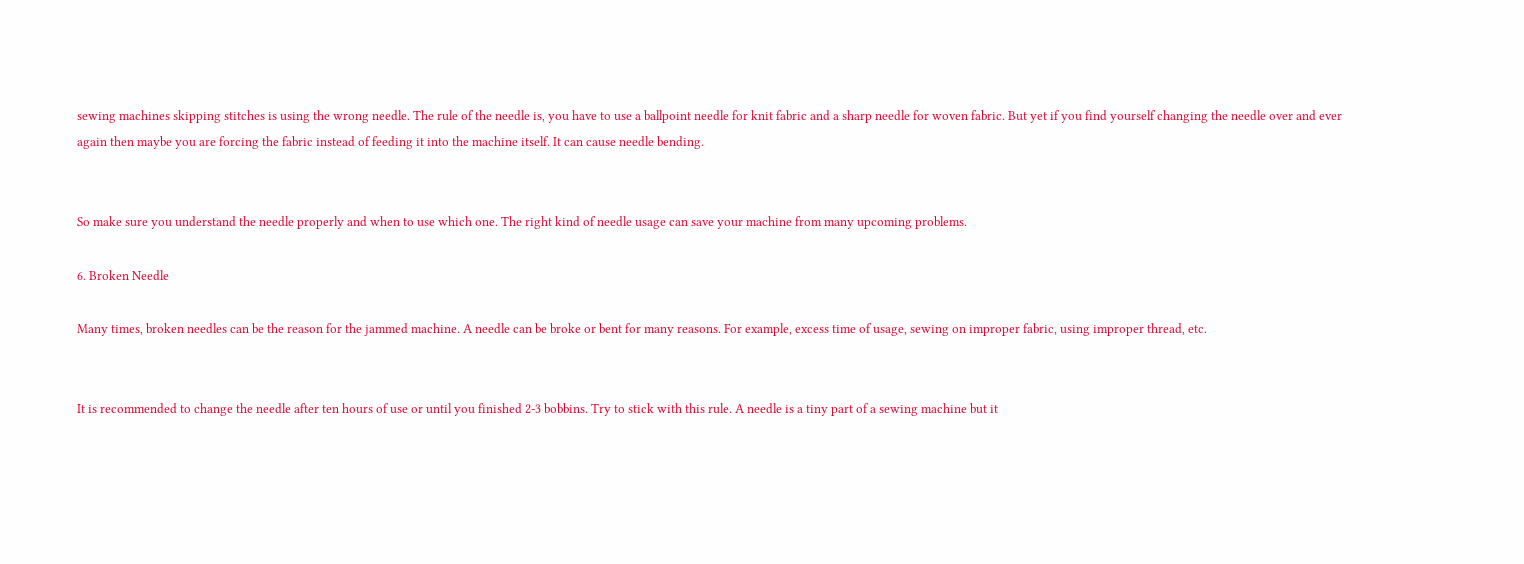sewing machines skipping stitches is using the wrong needle. The rule of the needle is, you have to use a ballpoint needle for knit fabric and a sharp needle for woven fabric. But yet if you find yourself changing the needle over and ever again then maybe you are forcing the fabric instead of feeding it into the machine itself. It can cause needle bending.


So make sure you understand the needle properly and when to use which one. The right kind of needle usage can save your machine from many upcoming problems.

6. Broken Needle

Many times, broken needles can be the reason for the jammed machine. A needle can be broke or bent for many reasons. For example, excess time of usage, sewing on improper fabric, using improper thread, etc.


It is recommended to change the needle after ten hours of use or until you finished 2-3 bobbins. Try to stick with this rule. A needle is a tiny part of a sewing machine but it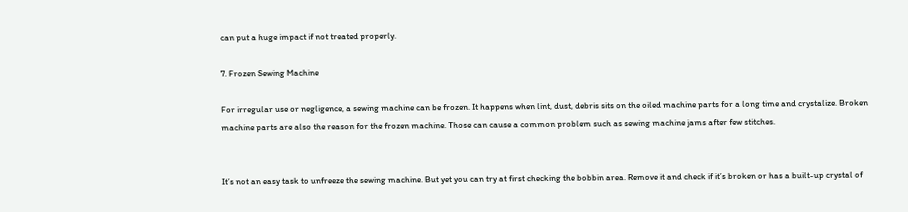can put a huge impact if not treated properly.

7. Frozen Sewing Machine

For irregular use or negligence, a sewing machine can be frozen. It happens when lint, dust, debris sits on the oiled machine parts for a long time and crystalize. Broken machine parts are also the reason for the frozen machine. Those can cause a common problem such as sewing machine jams after few stitches.


It’s not an easy task to unfreeze the sewing machine. But yet you can try at first checking the bobbin area. Remove it and check if it’s broken or has a built-up crystal of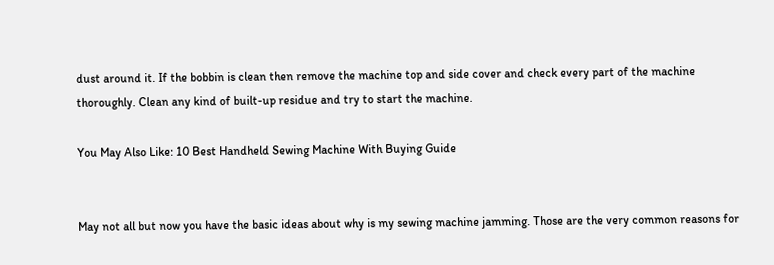dust around it. If the bobbin is clean then remove the machine top and side cover and check every part of the machine thoroughly. Clean any kind of built-up residue and try to start the machine.

You May Also Like: 10 Best Handheld Sewing Machine With Buying Guide


May not all but now you have the basic ideas about why is my sewing machine jamming. Those are the very common reasons for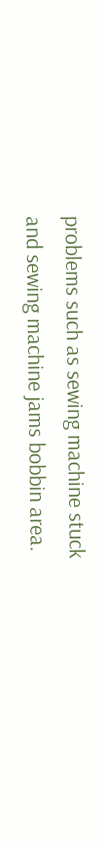problems such as sewing machine stuck and sewing machine jams bobbin area.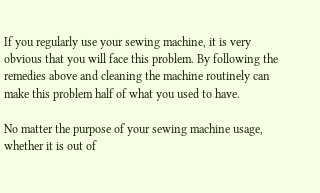If you regularly use your sewing machine, it is very obvious that you will face this problem. By following the remedies above and cleaning the machine routinely can make this problem half of what you used to have.

No matter the purpose of your sewing machine usage, whether it is out of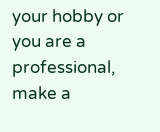your hobby or you are a professional, make a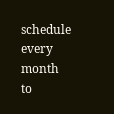schedule every month to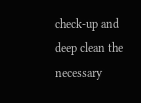check-up and deep clean the necessary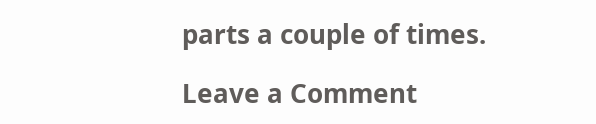parts a couple of times.

Leave a Comment